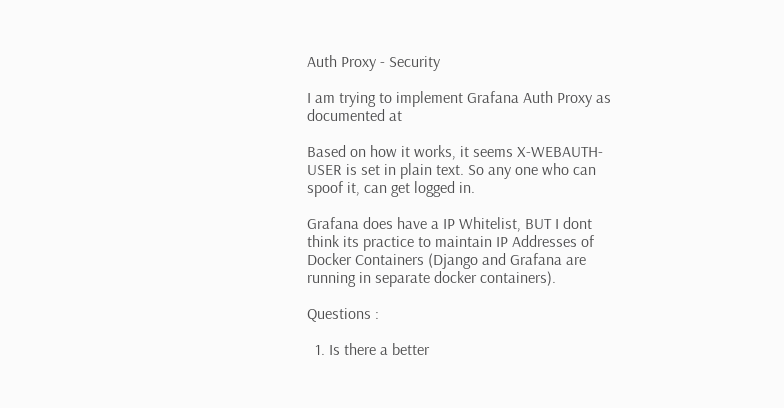Auth Proxy - Security

I am trying to implement Grafana Auth Proxy as documented at

Based on how it works, it seems X-WEBAUTH-USER is set in plain text. So any one who can spoof it, can get logged in.

Grafana does have a IP Whitelist, BUT I dont think its practice to maintain IP Addresses of Docker Containers (Django and Grafana are running in separate docker containers).

Questions :

  1. Is there a better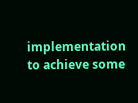implementation to achieve some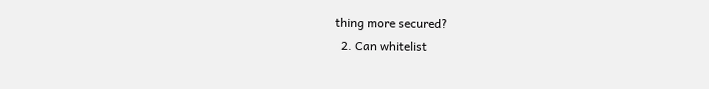thing more secured?
  2. Can whitelist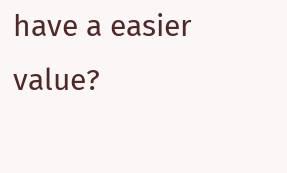have a easier value?